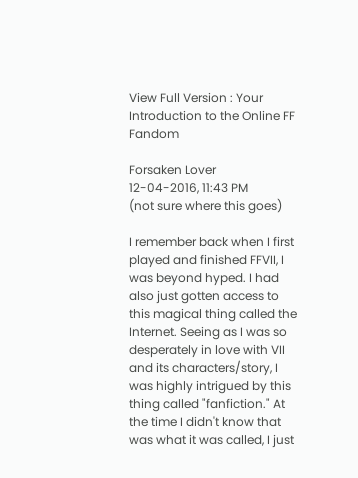View Full Version : Your Introduction to the Online FF Fandom

Forsaken Lover
12-04-2016, 11:43 PM
(not sure where this goes)

I remember back when I first played and finished FFVII, I was beyond hyped. I had also just gotten access to this magical thing called the Internet. Seeing as I was so desperately in love with VII and its characters/story, I was highly intrigued by this thing called "fanfiction." At the time I didn't know that was what it was called, I just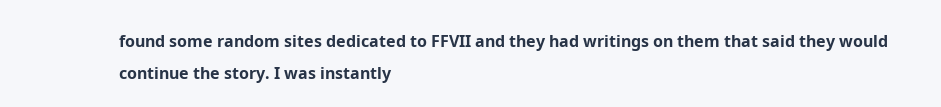found some random sites dedicated to FFVII and they had writings on them that said they would continue the story. I was instantly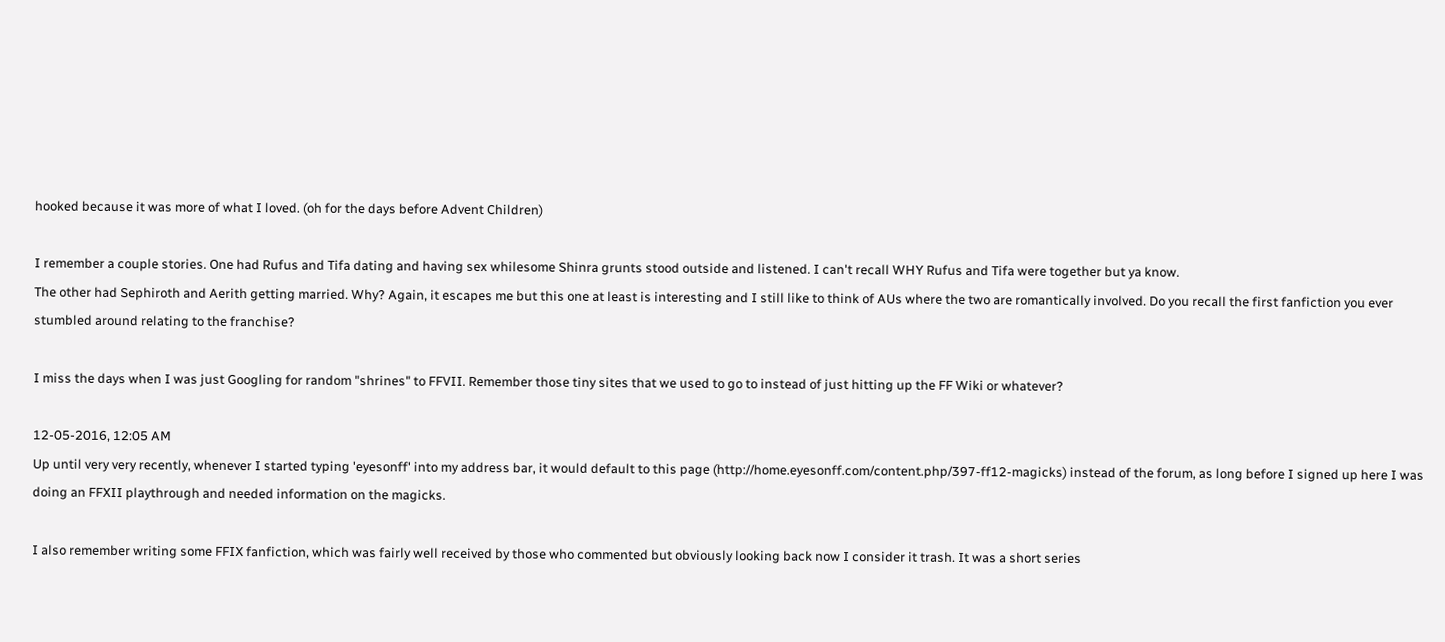hooked because it was more of what I loved. (oh for the days before Advent Children)

I remember a couple stories. One had Rufus and Tifa dating and having sex whilesome Shinra grunts stood outside and listened. I can't recall WHY Rufus and Tifa were together but ya know.
The other had Sephiroth and Aerith getting married. Why? Again, it escapes me but this one at least is interesting and I still like to think of AUs where the two are romantically involved. Do you recall the first fanfiction you ever stumbled around relating to the franchise?

I miss the days when I was just Googling for random "shrines" to FFVII. Remember those tiny sites that we used to go to instead of just hitting up the FF Wiki or whatever?

12-05-2016, 12:05 AM
Up until very very recently, whenever I started typing 'eyesonff' into my address bar, it would default to this page (http://home.eyesonff.com/content.php/397-ff12-magicks) instead of the forum, as long before I signed up here I was doing an FFXII playthrough and needed information on the magicks.

I also remember writing some FFIX fanfiction, which was fairly well received by those who commented but obviously looking back now I consider it trash. It was a short series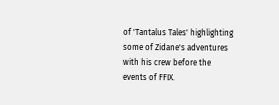of 'Tantalus Tales' highlighting some of Zidane's adventures with his crew before the events of FFIX.